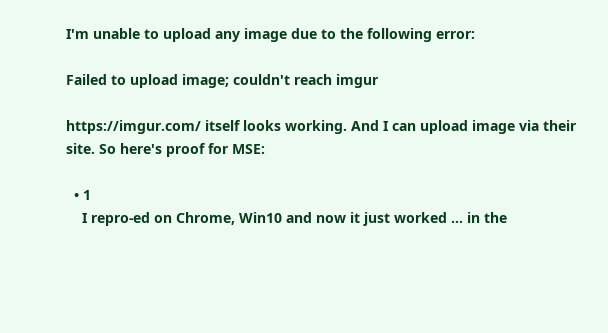I'm unable to upload any image due to the following error:

Failed to upload image; couldn't reach imgur

https://imgur.com/ itself looks working. And I can upload image via their site. So here's proof for MSE:

  • 1
    I repro-ed on Chrome, Win10 and now it just worked ... in the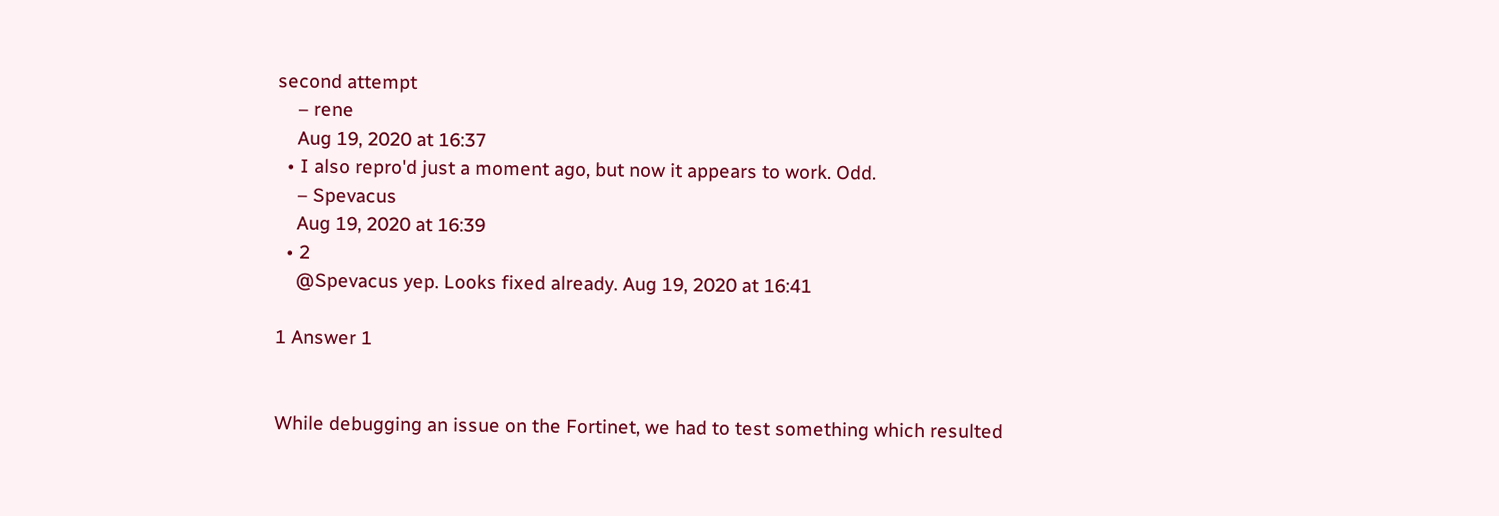second attempt
    – rene
    Aug 19, 2020 at 16:37
  • I also repro'd just a moment ago, but now it appears to work. Odd.
    – Spevacus
    Aug 19, 2020 at 16:39
  • 2
    @Spevacus yep. Looks fixed already. Aug 19, 2020 at 16:41

1 Answer 1


While debugging an issue on the Fortinet, we had to test something which resulted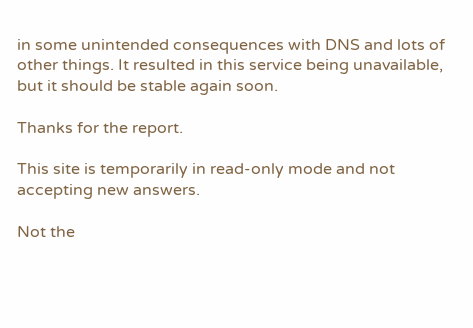in some unintended consequences with DNS and lots of other things. It resulted in this service being unavailable, but it should be stable again soon.

Thanks for the report.

This site is temporarily in read-only mode and not accepting new answers.

Not the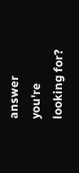answer you're looking for?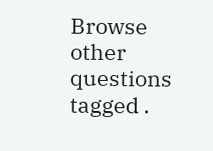Browse other questions tagged .